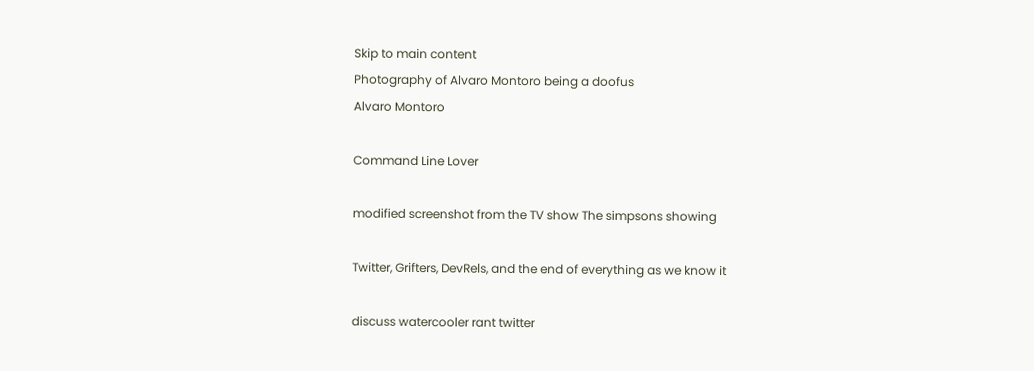Skip to main content
Photography of Alvaro Montoro being a doofus
Alvaro Montoro

Command Line Lover

modified screenshot from the TV show The simpsons showing

Twitter, Grifters, DevRels, and the end of everything as we know it

discuss watercooler rant twitter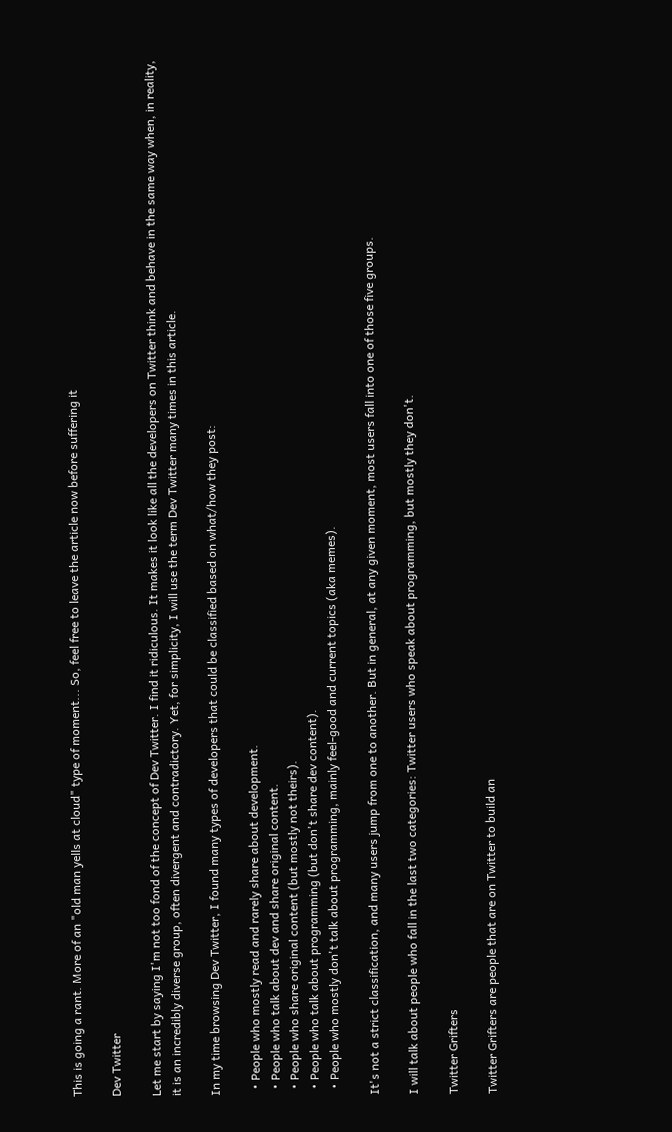This is going a rant. More of an "old man yells at cloud" type of moment... So, feel free to leave the article now before suffering it

Dev Twitter

Let me start by saying I'm not too fond of the concept of Dev Twitter. I find it ridiculous. It makes it look like all the developers on Twitter think and behave in the same way when, in reality, it is an incredibly diverse group, often divergent and contradictory. Yet, for simplicity, I will use the term Dev Twitter many times in this article.

In my time browsing Dev Twitter, I found many types of developers that could be classified based on what/how they post:

  • People who mostly read and rarely share about development.
  • People who talk about dev and share original content.
  • People who share original content (but mostly not theirs).
  • People who talk about programming (but don't share dev content).
  • People who mostly don't talk about programming, mainly feel-good and current topics (aka memes).

It's not a strict classification, and many users jump from one to another. But in general, at any given moment, most users fall into one of those five groups.

I will talk about people who fall in the last two categories: Twitter users who speak about programming, but mostly they don't.

Twitter Grifters

Twitter Grifters are people that are on Twitter to build an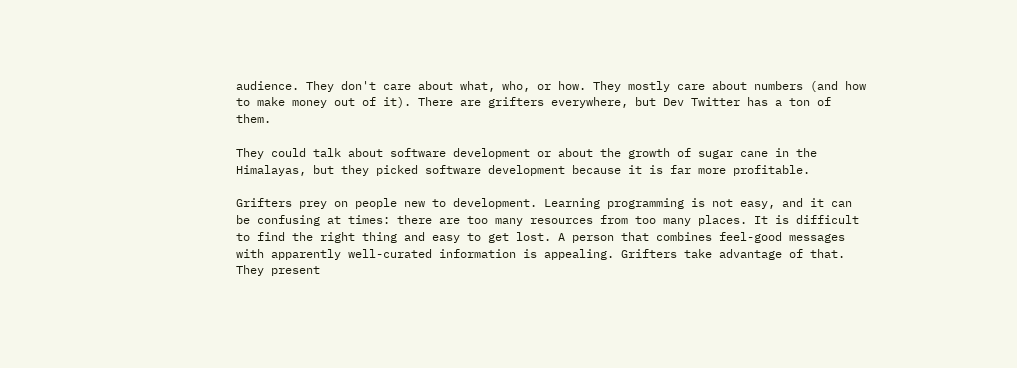audience. They don't care about what, who, or how. They mostly care about numbers (and how to make money out of it). There are grifters everywhere, but Dev Twitter has a ton of them.

They could talk about software development or about the growth of sugar cane in the Himalayas, but they picked software development because it is far more profitable.

Grifters prey on people new to development. Learning programming is not easy, and it can be confusing at times: there are too many resources from too many places. It is difficult to find the right thing and easy to get lost. A person that combines feel-good messages with apparently well-curated information is appealing. Grifters take advantage of that. They present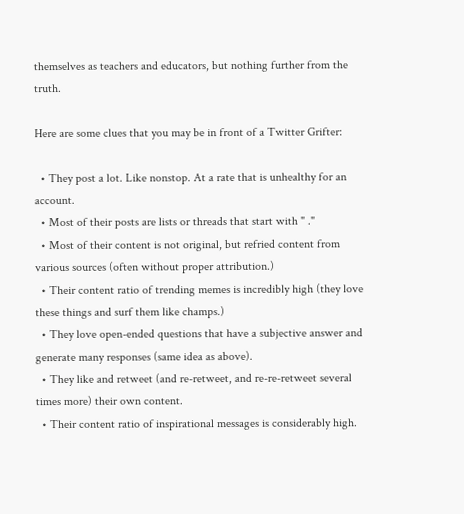themselves as teachers and educators, but nothing further from the truth.

Here are some clues that you may be in front of a Twitter Grifter:

  • They post a lot. Like nonstop. At a rate that is unhealthy for an account.
  • Most of their posts are lists or threads that start with " ."
  • Most of their content is not original, but refried content from various sources (often without proper attribution.)
  • Their content ratio of trending memes is incredibly high (they love these things and surf them like champs.)
  • They love open-ended questions that have a subjective answer and generate many responses (same idea as above).
  • They like and retweet (and re-retweet, and re-re-retweet several times more) their own content.
  • Their content ratio of inspirational messages is considerably high.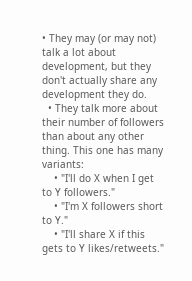• They may (or may not) talk a lot about development, but they don't actually share any development they do.
  • They talk more about their number of followers than about any other thing. This one has many variants:
    • "I'll do X when I get to Y followers."
    • "I'm X followers short to Y."
    • "I'll share X if this gets to Y likes/retweets."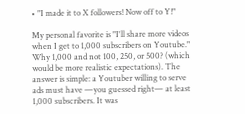• "I made it to X followers! Now off to Y!"

My personal favorite is "I'll share more videos when I get to 1,000 subscribers on Youtube." Why 1,000 and not 100, 250, or 500? (which would be more realistic expectations). The answer is simple: a Youtuber willing to serve ads must have —you guessed right— at least 1,000 subscribers. It was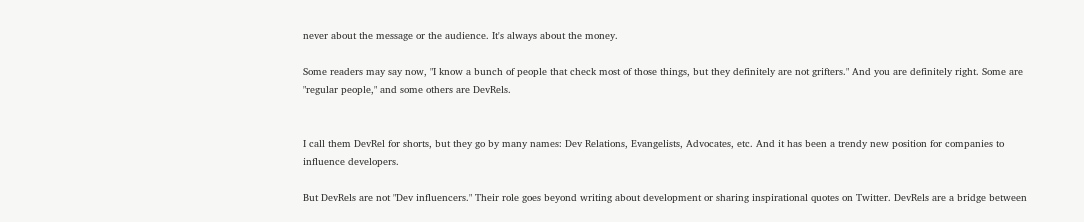never about the message or the audience. It's always about the money.

Some readers may say now, "I know a bunch of people that check most of those things, but they definitely are not grifters." And you are definitely right. Some are "regular people," and some others are DevRels.


I call them DevRel for shorts, but they go by many names: Dev Relations, Evangelists, Advocates, etc. And it has been a trendy new position for companies to influence developers.

But DevRels are not "Dev influencers." Their role goes beyond writing about development or sharing inspirational quotes on Twitter. DevRels are a bridge between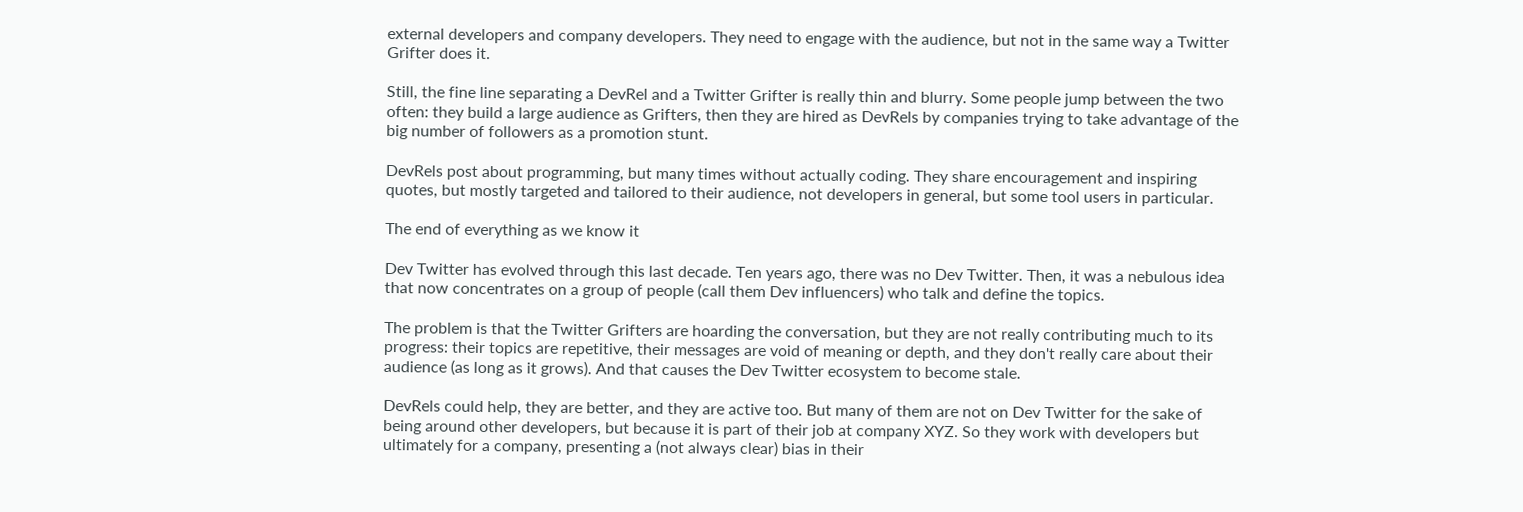external developers and company developers. They need to engage with the audience, but not in the same way a Twitter Grifter does it.

Still, the fine line separating a DevRel and a Twitter Grifter is really thin and blurry. Some people jump between the two often: they build a large audience as Grifters, then they are hired as DevRels by companies trying to take advantage of the big number of followers as a promotion stunt.

DevRels post about programming, but many times without actually coding. They share encouragement and inspiring quotes, but mostly targeted and tailored to their audience, not developers in general, but some tool users in particular.

The end of everything as we know it

Dev Twitter has evolved through this last decade. Ten years ago, there was no Dev Twitter. Then, it was a nebulous idea that now concentrates on a group of people (call them Dev influencers) who talk and define the topics.

The problem is that the Twitter Grifters are hoarding the conversation, but they are not really contributing much to its progress: their topics are repetitive, their messages are void of meaning or depth, and they don't really care about their audience (as long as it grows). And that causes the Dev Twitter ecosystem to become stale.

DevRels could help, they are better, and they are active too. But many of them are not on Dev Twitter for the sake of being around other developers, but because it is part of their job at company XYZ. So they work with developers but ultimately for a company, presenting a (not always clear) bias in their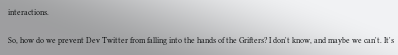interactions.

So, how do we prevent Dev Twitter from falling into the hands of the Grifters? I don't know, and maybe we can't. It's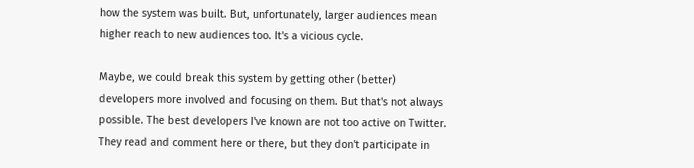how the system was built. But, unfortunately, larger audiences mean higher reach to new audiences too. It's a vicious cycle.

Maybe, we could break this system by getting other (better) developers more involved and focusing on them. But that's not always possible. The best developers I've known are not too active on Twitter. They read and comment here or there, but they don't participate in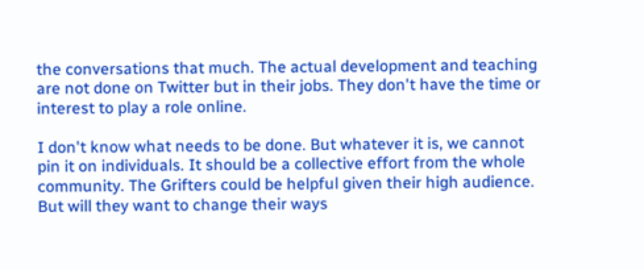the conversations that much. The actual development and teaching are not done on Twitter but in their jobs. They don't have the time or interest to play a role online.

I don't know what needs to be done. But whatever it is, we cannot pin it on individuals. It should be a collective effort from the whole community. The Grifters could be helpful given their high audience. But will they want to change their ways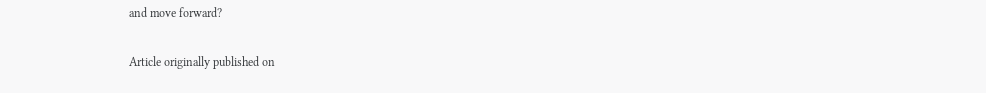and move forward?

Article originally published on